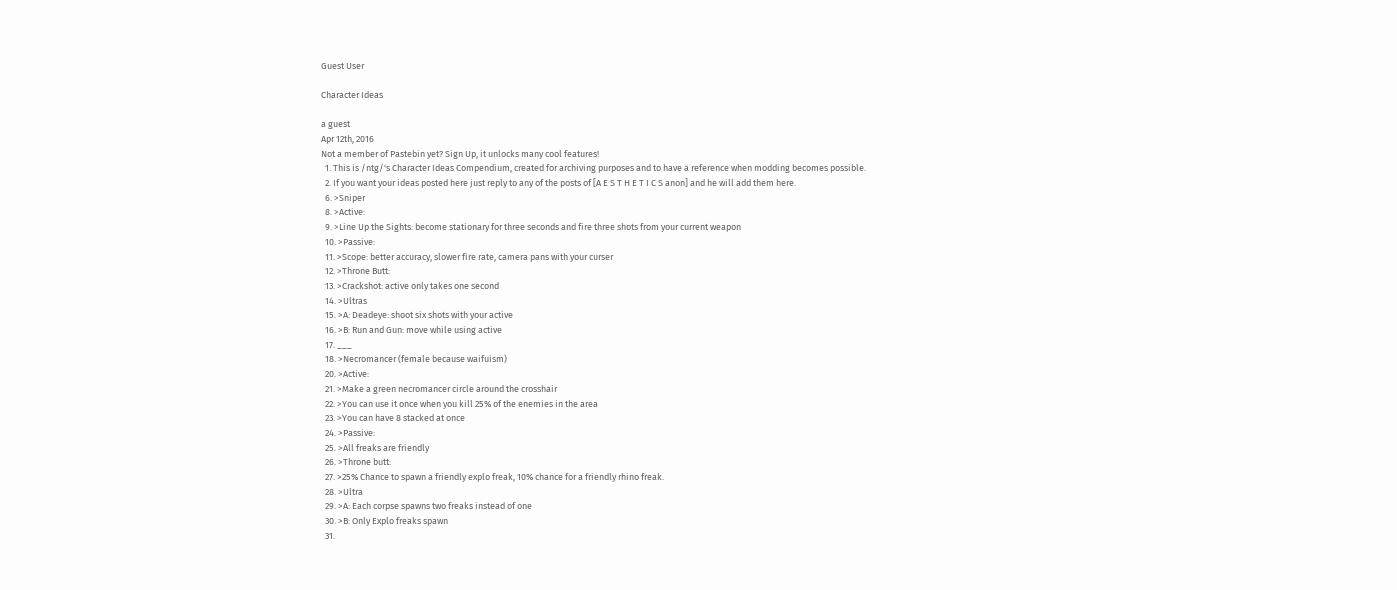Guest User

Character Ideas

a guest
Apr 12th, 2016
Not a member of Pastebin yet? Sign Up, it unlocks many cool features!
  1. This is /ntg/'s Character Ideas Compendium, created for archiving purposes and to have a reference when modding becomes possible.
  2. If you want your ideas posted here just reply to any of the posts of [A E S T H E T I C S anon] and he will add them here.
  6. >Sniper
  8. >Active:
  9. >Line Up the Sights: become stationary for three seconds and fire three shots from your current weapon
  10. >Passive:
  11. >Scope: better accuracy, slower fire rate, camera pans with your curser
  12. >Throne Butt:
  13. >Crackshot: active only takes one second
  14. >Ultras
  15. >A: Deadeye: shoot six shots with your active
  16. >B: Run and Gun: move while using active
  17. ___
  18. >Necromancer (female because waifuism)
  20. >Active:
  21. >Make a green necromancer circle around the crosshair
  22. >You can use it once when you kill 25% of the enemies in the area
  23. >You can have 8 stacked at once
  24. >Passive:
  25. >All freaks are friendly
  26. >Throne butt:
  27. >25% Chance to spawn a friendly explo freak, 10% chance for a friendly rhino freak.
  28. >Ultra
  29. >A: Each corpse spawns two freaks instead of one
  30. >B: Only Explo freaks spawn
  31.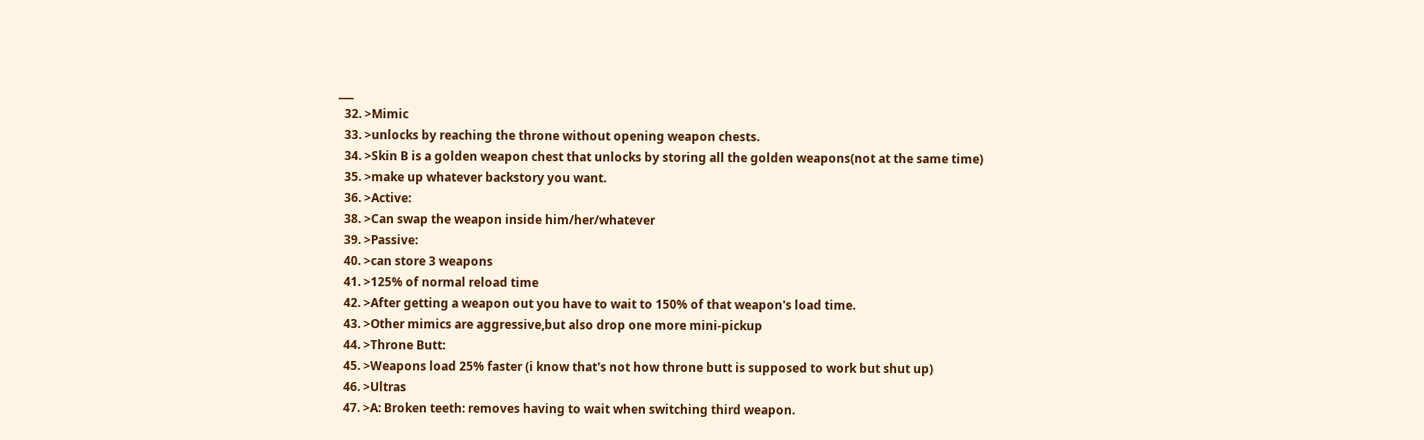___
  32. >Mimic
  33. >unlocks by reaching the throne without opening weapon chests.
  34. >Skin B is a golden weapon chest that unlocks by storing all the golden weapons(not at the same time)
  35. >make up whatever backstory you want.
  36. >Active:
  38. >Can swap the weapon inside him/her/whatever
  39. >Passive:
  40. >can store 3 weapons
  41. >125% of normal reload time
  42. >After getting a weapon out you have to wait to 150% of that weapon's load time.
  43. >Other mimics are aggressive,but also drop one more mini-pickup
  44. >Throne Butt:
  45. >Weapons load 25% faster (i know that's not how throne butt is supposed to work but shut up)
  46. >Ultras
  47. >A: Broken teeth: removes having to wait when switching third weapon.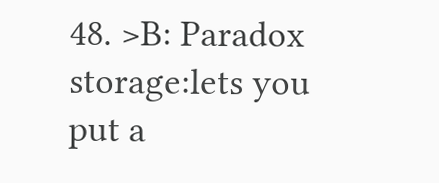48. >B: Paradox storage:lets you put a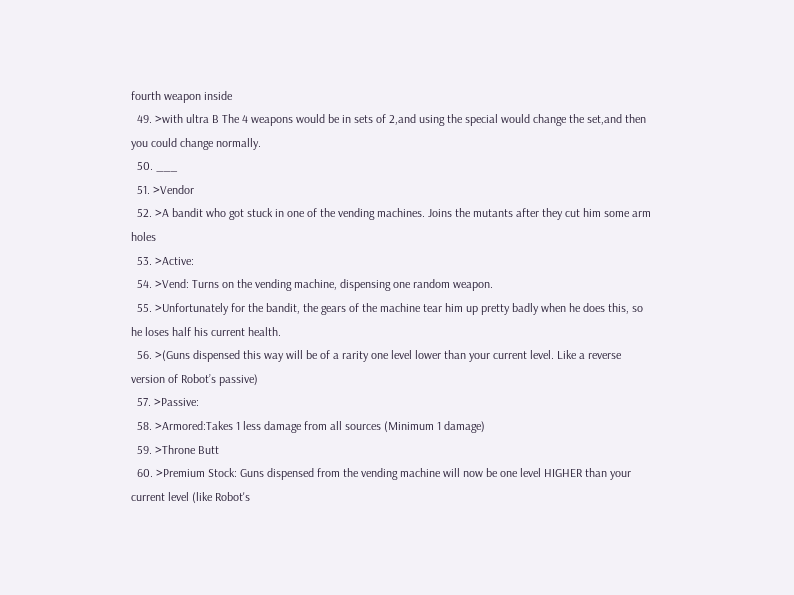fourth weapon inside
  49. >with ultra B The 4 weapons would be in sets of 2,and using the special would change the set,and then you could change normally.
  50. ___
  51. >Vendor
  52. >A bandit who got stuck in one of the vending machines. Joins the mutants after they cut him some arm holes
  53. >Active:
  54. >Vend: Turns on the vending machine, dispensing one random weapon.
  55. >Unfortunately for the bandit, the gears of the machine tear him up pretty badly when he does this, so he loses half his current health.
  56. >(Guns dispensed this way will be of a rarity one level lower than your current level. Like a reverse version of Robot’s passive)
  57. >Passive:
  58. >Armored:Takes 1 less damage from all sources (Minimum 1 damage)
  59. >Throne Butt
  60. >Premium Stock: Guns dispensed from the vending machine will now be one level HIGHER than your current level (like Robot's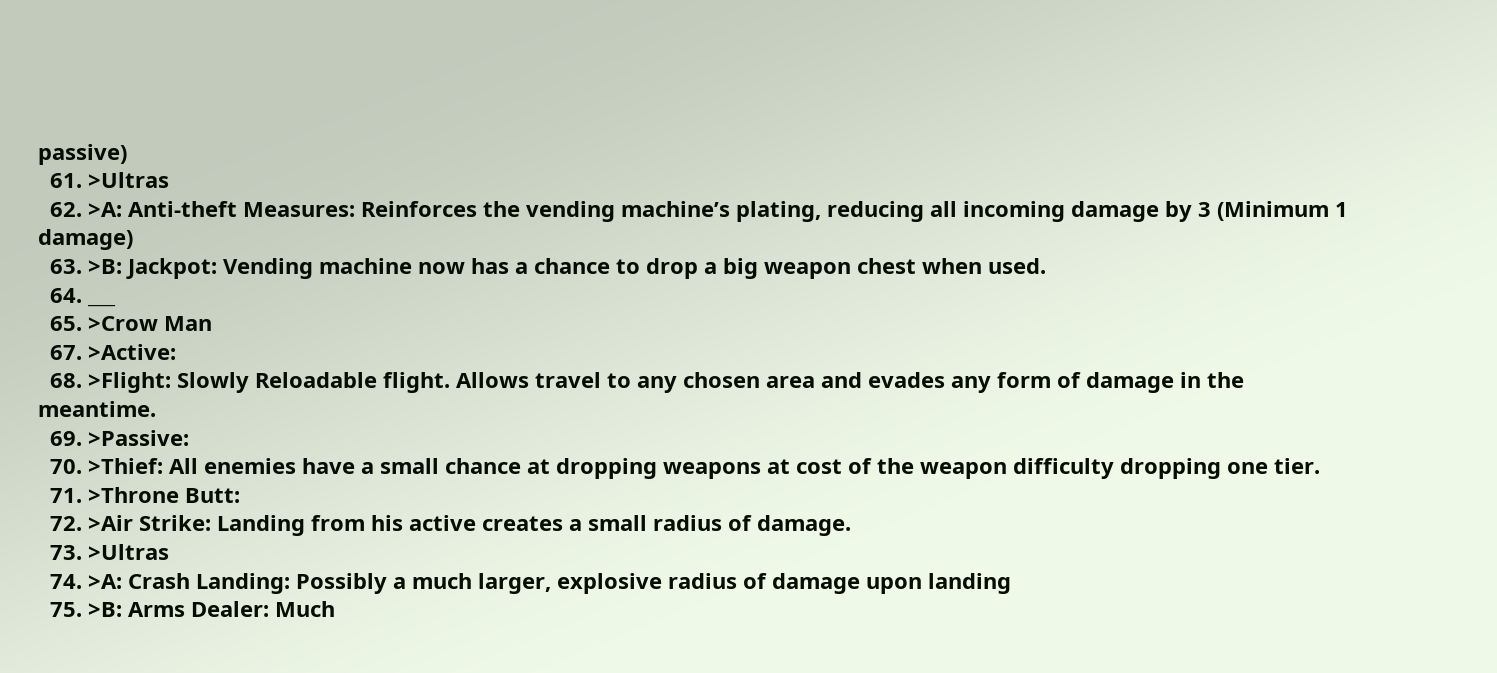passive)
  61. >Ultras
  62. >A: Anti-theft Measures: Reinforces the vending machine’s plating, reducing all incoming damage by 3 (Minimum 1 damage)
  63. >B: Jackpot: Vending machine now has a chance to drop a big weapon chest when used.
  64. ___
  65. >Crow Man
  67. >Active:
  68. >Flight: Slowly Reloadable flight. Allows travel to any chosen area and evades any form of damage in the meantime.
  69. >Passive:
  70. >Thief: All enemies have a small chance at dropping weapons at cost of the weapon difficulty dropping one tier.
  71. >Throne Butt:
  72. >Air Strike: Landing from his active creates a small radius of damage.
  73. >Ultras
  74. >A: Crash Landing: Possibly a much larger, explosive radius of damage upon landing
  75. >B: Arms Dealer: Much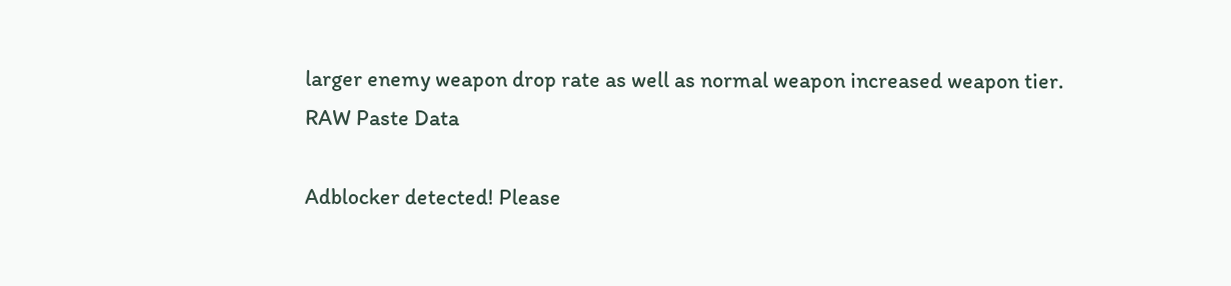larger enemy weapon drop rate as well as normal weapon increased weapon tier.
RAW Paste Data

Adblocker detected! Please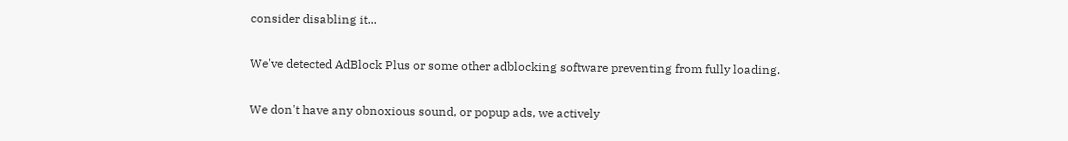consider disabling it...

We've detected AdBlock Plus or some other adblocking software preventing from fully loading.

We don't have any obnoxious sound, or popup ads, we actively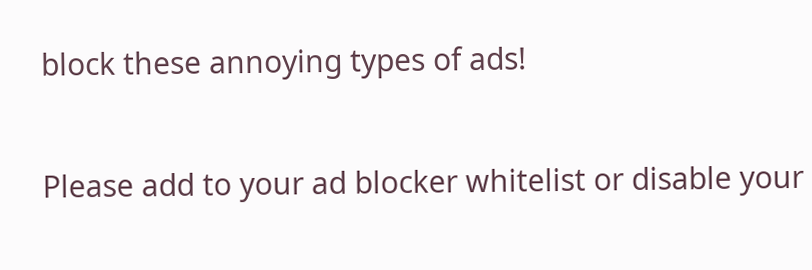block these annoying types of ads!

Please add to your ad blocker whitelist or disable your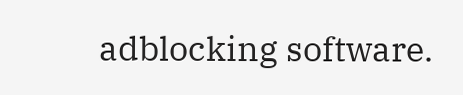adblocking software.